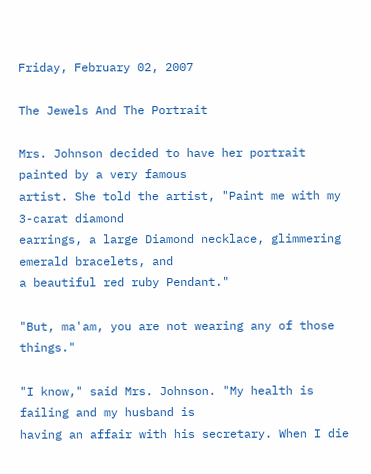Friday, February 02, 2007

The Jewels And The Portrait

Mrs. Johnson decided to have her portrait painted by a very famous
artist. She told the artist, "Paint me with my 3-carat diamond
earrings, a large Diamond necklace, glimmering emerald bracelets, and
a beautiful red ruby Pendant."

"But, ma'am, you are not wearing any of those things."

"I know," said Mrs. Johnson. "My health is failing and my husband is
having an affair with his secretary. When I die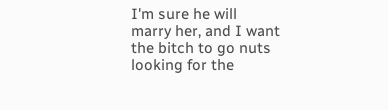I'm sure he will
marry her, and I want the bitch to go nuts looking for the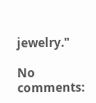jewelry."

No comments: